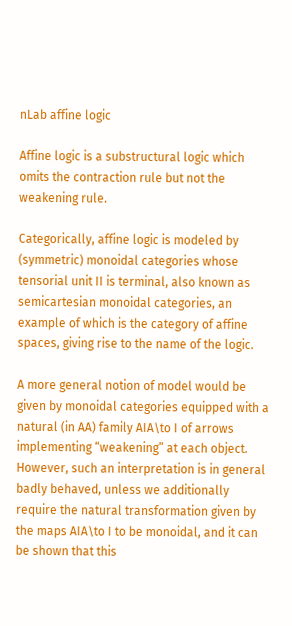nLab affine logic

Affine logic is a substructural logic which omits the contraction rule but not the weakening rule.

Categorically, affine logic is modeled by (symmetric) monoidal categories whose tensorial unit II is terminal, also known as semicartesian monoidal categories, an example of which is the category of affine spaces, giving rise to the name of the logic.

A more general notion of model would be given by monoidal categories equipped with a natural (in AA) family AIA\to I of arrows implementing “weakening” at each object. However, such an interpretation is in general badly behaved, unless we additionally require the natural transformation given by the maps AIA\to I to be monoidal, and it can be shown that this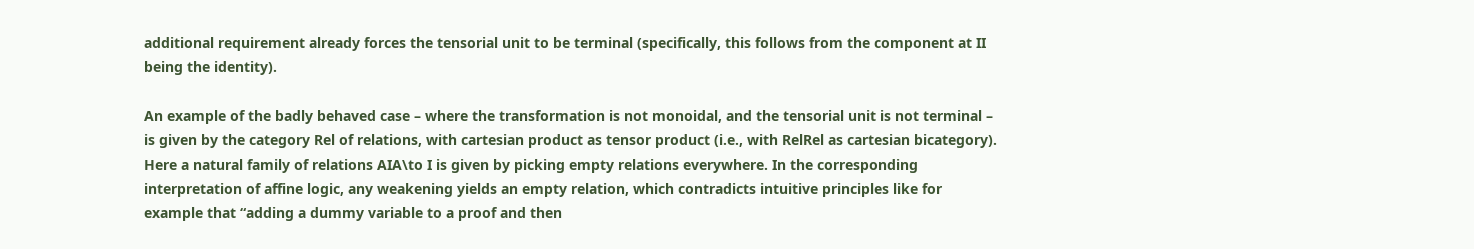additional requirement already forces the tensorial unit to be terminal (specifically, this follows from the component at II being the identity).

An example of the badly behaved case – where the transformation is not monoidal, and the tensorial unit is not terminal – is given by the category Rel of relations, with cartesian product as tensor product (i.e., with RelRel as cartesian bicategory). Here a natural family of relations AIA\to I is given by picking empty relations everywhere. In the corresponding interpretation of affine logic, any weakening yields an empty relation, which contradicts intuitive principles like for example that “adding a dummy variable to a proof and then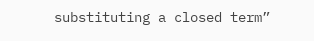substituting a closed term”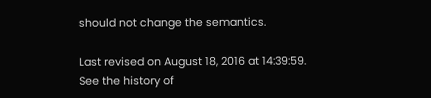should not change the semantics.

Last revised on August 18, 2016 at 14:39:59. See the history of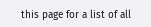this page for a list of all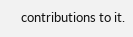contributions to it.